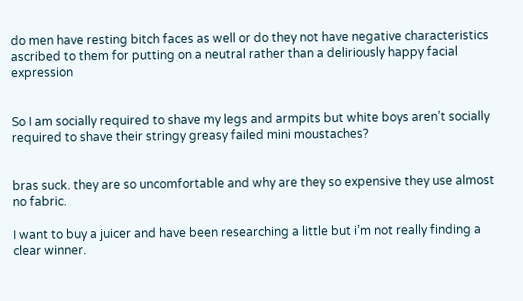do men have resting bitch faces as well or do they not have negative characteristics ascribed to them for putting on a neutral rather than a deliriously happy facial expression


So I am socially required to shave my legs and armpits but white boys aren’t socially required to shave their stringy greasy failed mini moustaches?


bras suck. they are so uncomfortable and why are they so expensive they use almost no fabric.

I want to buy a juicer and have been researching a little but i’m not really finding a clear winner.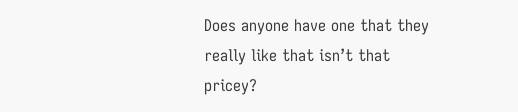Does anyone have one that they really like that isn’t that pricey?